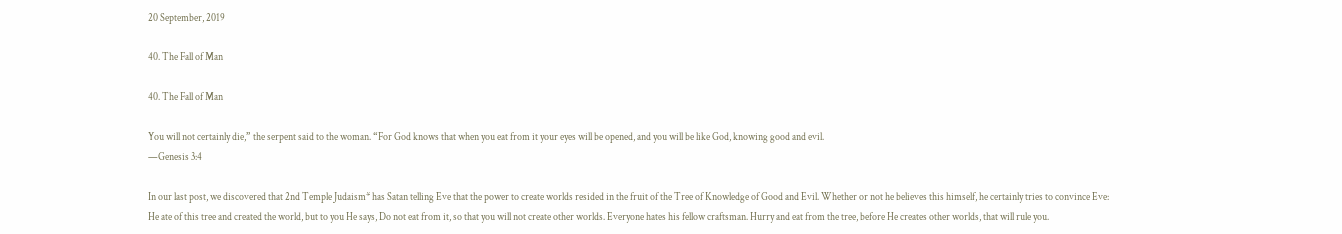20 September, 2019

40. The Fall of Man

40. The Fall of Man

You will not certainly die,” the serpent said to the woman. “For God knows that when you eat from it your eyes will be opened, and you will be like God, knowing good and evil.
—Genesis 3:4

In our last post, we discovered that 2nd Temple Judaism* has Satan telling Eve that the power to create worlds resided in the fruit of the Tree of Knowledge of Good and Evil. Whether or not he believes this himself, he certainly tries to convince Eve:
He ate of this tree and created the world, but to you He says, Do not eat from it, so that you will not create other worlds. Everyone hates his fellow craftsman. Hurry and eat from the tree, before He creates other worlds, that will rule you.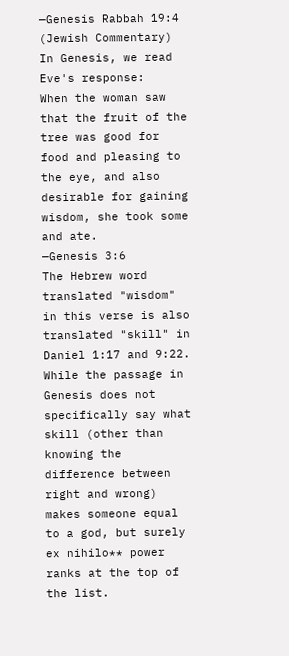—Genesis Rabbah 19:4 (Jewish Commentary)
In Genesis, we read Eve's response:
When the woman saw that the fruit of the tree was good for food and pleasing to the eye, and also desirable for gaining wisdom, she took some and ate.
—Genesis 3:6
The Hebrew word translated "wisdom" in this verse is also translated "skill" in Daniel 1:17 and 9:22. While the passage in Genesis does not specifically say what skill (other than knowing the difference between right and wrong) makes someone equal to a god, but surely ex nihilo** power ranks at the top of the list.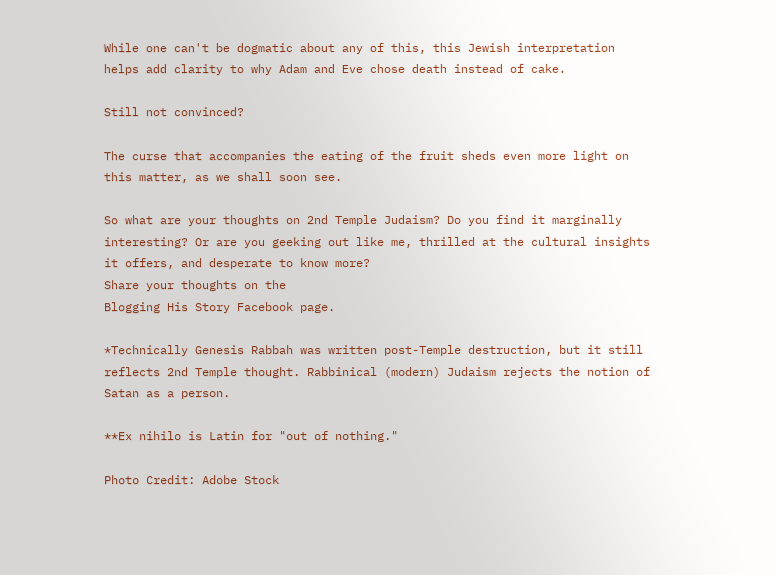While one can't be dogmatic about any of this, this Jewish interpretation helps add clarity to why Adam and Eve chose death instead of cake.

Still not convinced?

The curse that accompanies the eating of the fruit sheds even more light on this matter, as we shall soon see.

So what are your thoughts on 2nd Temple Judaism? Do you find it marginally interesting? Or are you geeking out like me, thrilled at the cultural insights it offers, and desperate to know more?
Share your thoughts on the
Blogging His Story Facebook page.

*Technically Genesis Rabbah was written post-Temple destruction, but it still reflects 2nd Temple thought. Rabbinical (modern) Judaism rejects the notion of Satan as a person.

**Ex nihilo is Latin for "out of nothing."

Photo Credit: Adobe Stock